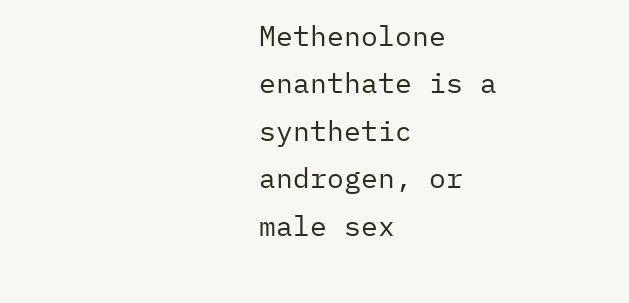Methenolone enanthate is a synthetic androgen, or male sex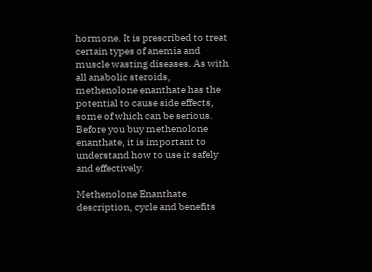hormone. It is prescribed to treat certain types of anemia and muscle wasting diseases. As with all anabolic steroids, methenolone enanthate has the potential to cause side effects, some of which can be serious. Before you buy methenolone enanthate, it is important to understand how to use it safely and effectively.

Methenolone Enanthate description, cycle and benefits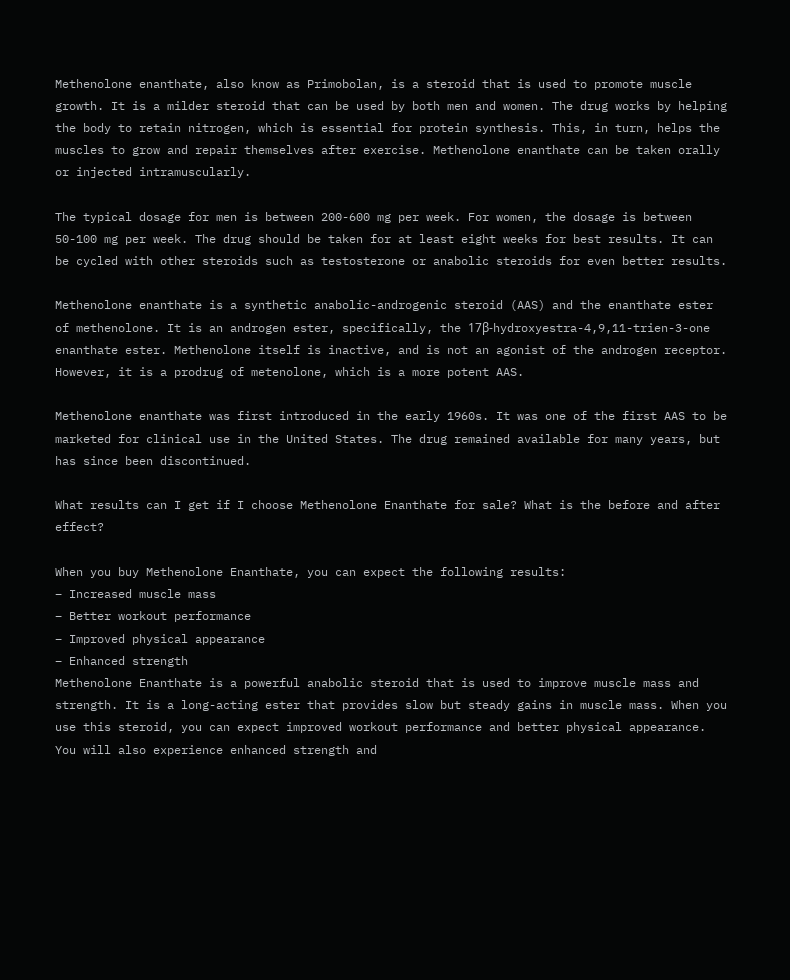Methenolone enanthate, also know as Primobolan, is a steroid that is used to promote muscle growth. It is a milder steroid that can be used by both men and women. The drug works by helping the body to retain nitrogen, which is essential for protein synthesis. This, in turn, helps the muscles to grow and repair themselves after exercise. Methenolone enanthate can be taken orally or injected intramuscularly.

The typical dosage for men is between 200-600 mg per week. For women, the dosage is between 50-100 mg per week. The drug should be taken for at least eight weeks for best results. It can be cycled with other steroids such as testosterone or anabolic steroids for even better results.

Methenolone enanthate is a synthetic anabolic-androgenic steroid (AAS) and the enanthate ester of methenolone. It is an androgen ester, specifically, the 17β-hydroxyestra-4,9,11-trien-3-one enanthate ester. Methenolone itself is inactive, and is not an agonist of the androgen receptor. However, it is a prodrug of metenolone, which is a more potent AAS.

Methenolone enanthate was first introduced in the early 1960s. It was one of the first AAS to be marketed for clinical use in the United States. The drug remained available for many years, but has since been discontinued.

What results can I get if I choose Methenolone Enanthate for sale? What is the before and after effect?

When you buy Methenolone Enanthate, you can expect the following results:
– Increased muscle mass
– Better workout performance
– Improved physical appearance
– Enhanced strength
Methenolone Enanthate is a powerful anabolic steroid that is used to improve muscle mass and strength. It is a long-acting ester that provides slow but steady gains in muscle mass. When you use this steroid, you can expect improved workout performance and better physical appearance. You will also experience enhanced strength and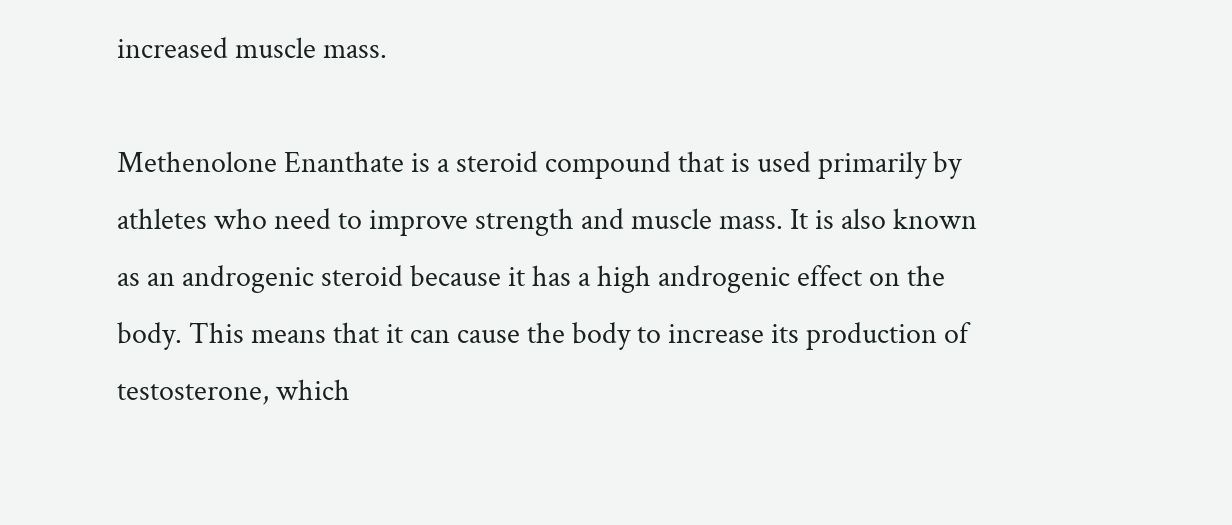increased muscle mass.

Methenolone Enanthate is a steroid compound that is used primarily by athletes who need to improve strength and muscle mass. It is also known as an androgenic steroid because it has a high androgenic effect on the body. This means that it can cause the body to increase its production of testosterone, which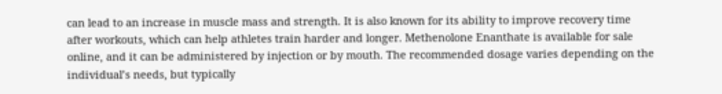can lead to an increase in muscle mass and strength. It is also known for its ability to improve recovery time after workouts, which can help athletes train harder and longer. Methenolone Enanthate is available for sale online, and it can be administered by injection or by mouth. The recommended dosage varies depending on the individual’s needs, but typically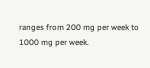ranges from 200 mg per week to 1000 mg per week.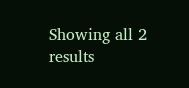Showing all 2 results